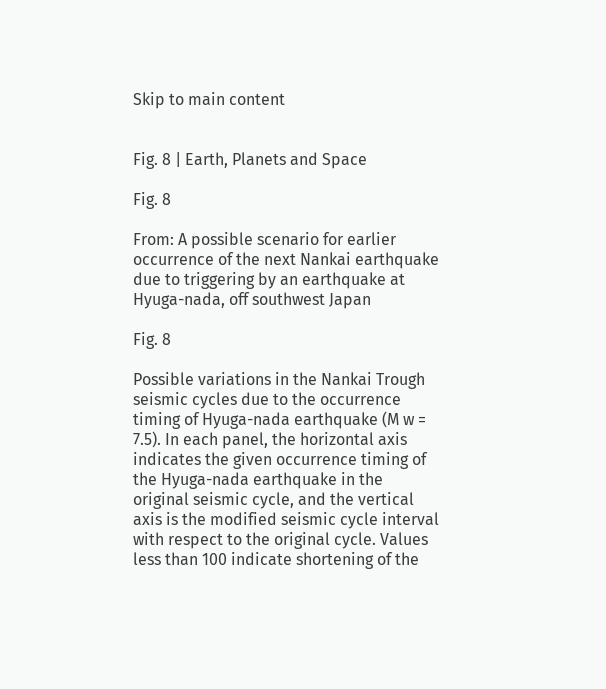Skip to main content


Fig. 8 | Earth, Planets and Space

Fig. 8

From: A possible scenario for earlier occurrence of the next Nankai earthquake due to triggering by an earthquake at Hyuga-nada, off southwest Japan

Fig. 8

Possible variations in the Nankai Trough seismic cycles due to the occurrence timing of Hyuga-nada earthquake (M w = 7.5). In each panel, the horizontal axis indicates the given occurrence timing of the Hyuga-nada earthquake in the original seismic cycle, and the vertical axis is the modified seismic cycle interval with respect to the original cycle. Values less than 100 indicate shortening of the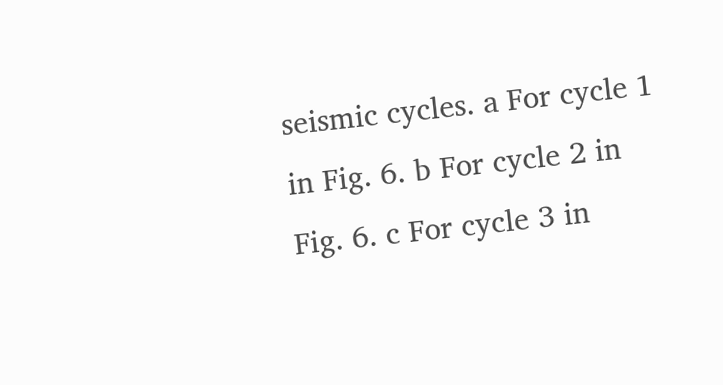seismic cycles. a For cycle 1 in Fig. 6. b For cycle 2 in Fig. 6. c For cycle 3 in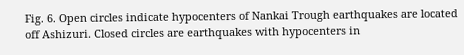Fig. 6. Open circles indicate hypocenters of Nankai Trough earthquakes are located off Ashizuri. Closed circles are earthquakes with hypocenters in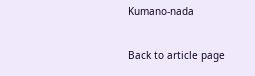Kumano-nada

Back to article page